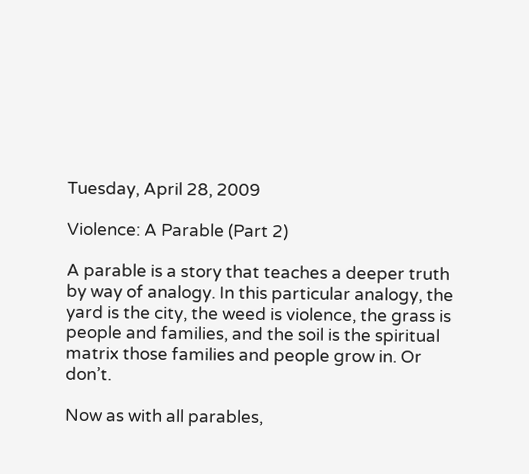Tuesday, April 28, 2009

Violence: A Parable (Part 2)

A parable is a story that teaches a deeper truth by way of analogy. In this particular analogy, the yard is the city, the weed is violence, the grass is people and families, and the soil is the spiritual matrix those families and people grow in. Or don’t.

Now as with all parables,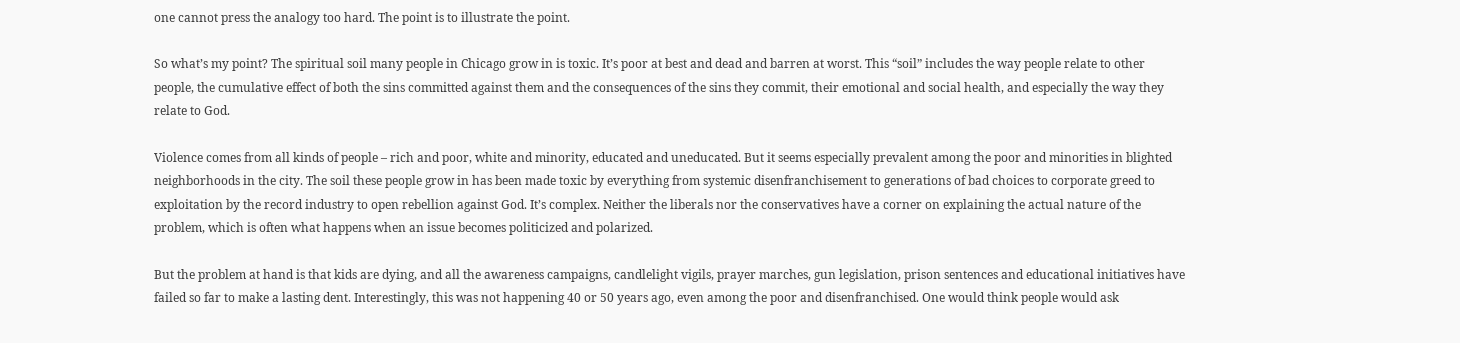one cannot press the analogy too hard. The point is to illustrate the point.

So what’s my point? The spiritual soil many people in Chicago grow in is toxic. It’s poor at best and dead and barren at worst. This “soil” includes the way people relate to other people, the cumulative effect of both the sins committed against them and the consequences of the sins they commit, their emotional and social health, and especially the way they relate to God.

Violence comes from all kinds of people – rich and poor, white and minority, educated and uneducated. But it seems especially prevalent among the poor and minorities in blighted neighborhoods in the city. The soil these people grow in has been made toxic by everything from systemic disenfranchisement to generations of bad choices to corporate greed to exploitation by the record industry to open rebellion against God. It’s complex. Neither the liberals nor the conservatives have a corner on explaining the actual nature of the problem, which is often what happens when an issue becomes politicized and polarized.

But the problem at hand is that kids are dying, and all the awareness campaigns, candlelight vigils, prayer marches, gun legislation, prison sentences and educational initiatives have failed so far to make a lasting dent. Interestingly, this was not happening 40 or 50 years ago, even among the poor and disenfranchised. One would think people would ask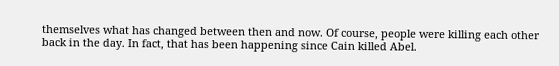themselves what has changed between then and now. Of course, people were killing each other back in the day. In fact, that has been happening since Cain killed Abel.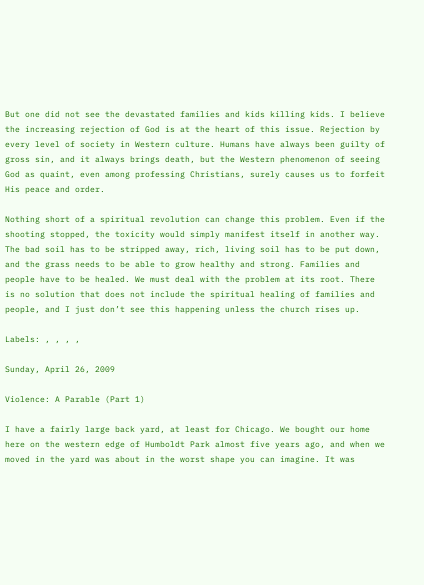But one did not see the devastated families and kids killing kids. I believe the increasing rejection of God is at the heart of this issue. Rejection by every level of society in Western culture. Humans have always been guilty of gross sin, and it always brings death, but the Western phenomenon of seeing God as quaint, even among professing Christians, surely causes us to forfeit His peace and order.

Nothing short of a spiritual revolution can change this problem. Even if the shooting stopped, the toxicity would simply manifest itself in another way. The bad soil has to be stripped away, rich, living soil has to be put down, and the grass needs to be able to grow healthy and strong. Families and people have to be healed. We must deal with the problem at its root. There is no solution that does not include the spiritual healing of families and people, and I just don’t see this happening unless the church rises up.

Labels: , , , ,

Sunday, April 26, 2009

Violence: A Parable (Part 1)

I have a fairly large back yard, at least for Chicago. We bought our home here on the western edge of Humboldt Park almost five years ago, and when we moved in the yard was about in the worst shape you can imagine. It was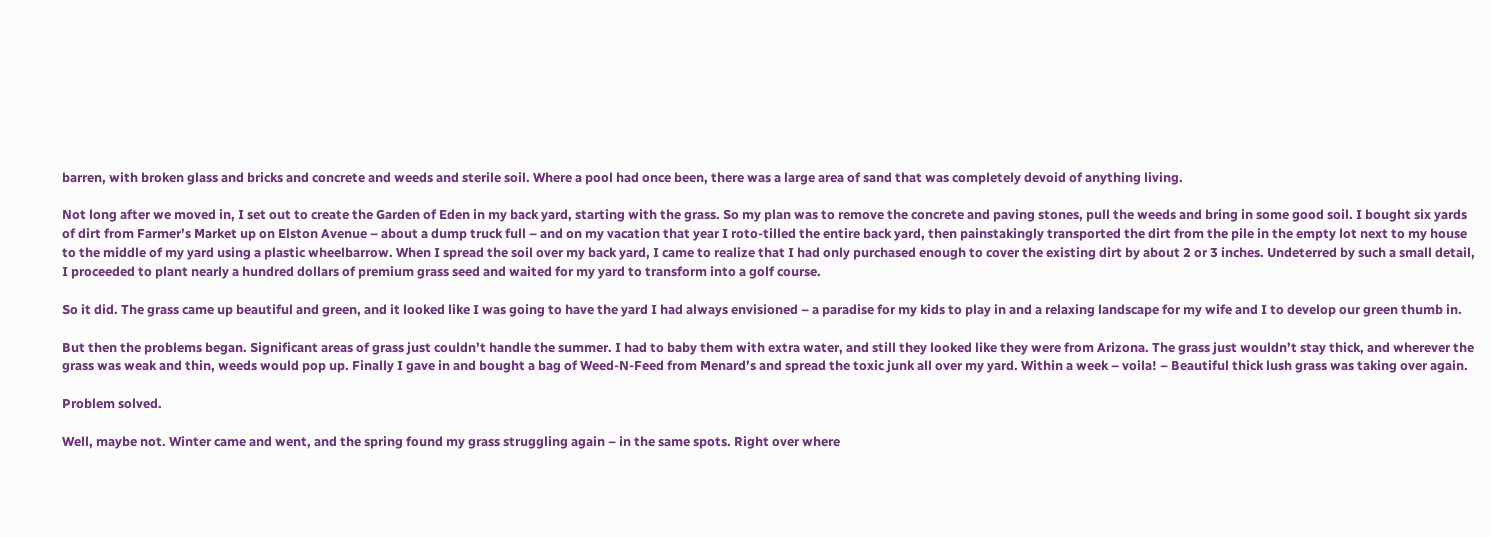barren, with broken glass and bricks and concrete and weeds and sterile soil. Where a pool had once been, there was a large area of sand that was completely devoid of anything living.

Not long after we moved in, I set out to create the Garden of Eden in my back yard, starting with the grass. So my plan was to remove the concrete and paving stones, pull the weeds and bring in some good soil. I bought six yards of dirt from Farmer’s Market up on Elston Avenue – about a dump truck full – and on my vacation that year I roto-tilled the entire back yard, then painstakingly transported the dirt from the pile in the empty lot next to my house to the middle of my yard using a plastic wheelbarrow. When I spread the soil over my back yard, I came to realize that I had only purchased enough to cover the existing dirt by about 2 or 3 inches. Undeterred by such a small detail, I proceeded to plant nearly a hundred dollars of premium grass seed and waited for my yard to transform into a golf course.

So it did. The grass came up beautiful and green, and it looked like I was going to have the yard I had always envisioned – a paradise for my kids to play in and a relaxing landscape for my wife and I to develop our green thumb in.

But then the problems began. Significant areas of grass just couldn’t handle the summer. I had to baby them with extra water, and still they looked like they were from Arizona. The grass just wouldn’t stay thick, and wherever the grass was weak and thin, weeds would pop up. Finally I gave in and bought a bag of Weed-N-Feed from Menard’s and spread the toxic junk all over my yard. Within a week – voila! – Beautiful thick lush grass was taking over again.

Problem solved.

Well, maybe not. Winter came and went, and the spring found my grass struggling again – in the same spots. Right over where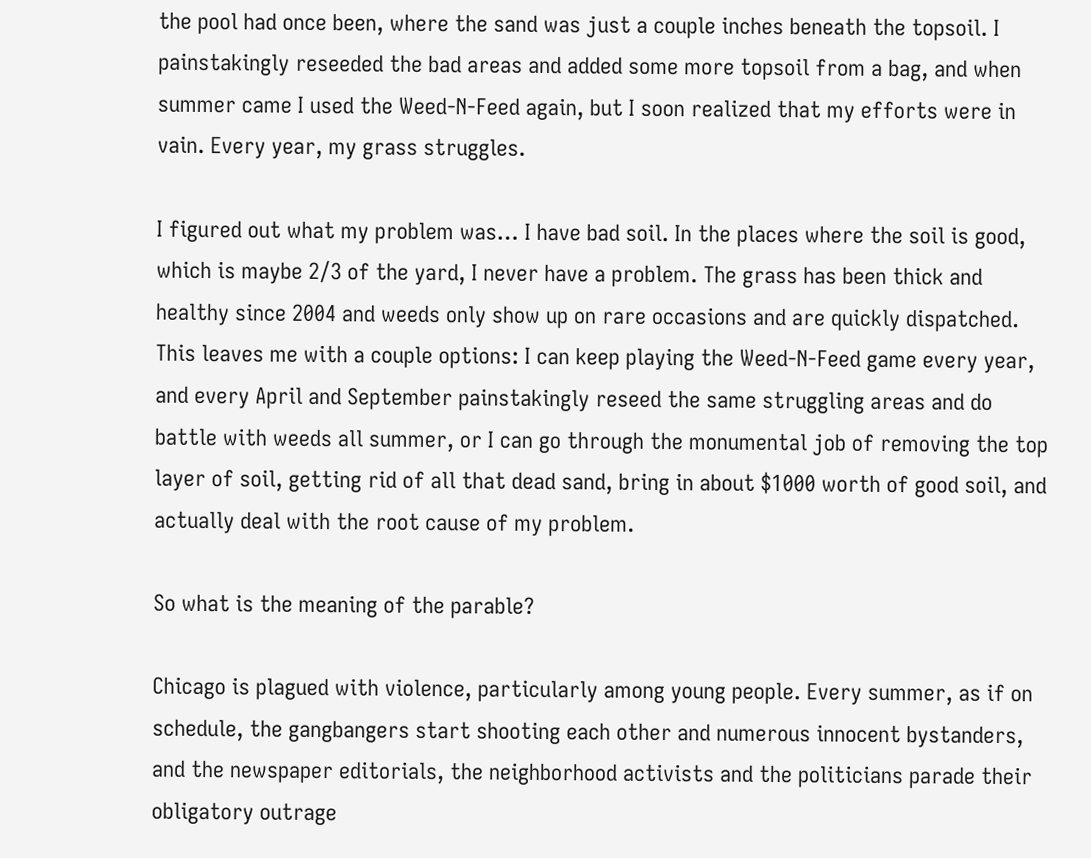the pool had once been, where the sand was just a couple inches beneath the topsoil. I painstakingly reseeded the bad areas and added some more topsoil from a bag, and when summer came I used the Weed-N-Feed again, but I soon realized that my efforts were in vain. Every year, my grass struggles.

I figured out what my problem was… I have bad soil. In the places where the soil is good, which is maybe 2/3 of the yard, I never have a problem. The grass has been thick and healthy since 2004 and weeds only show up on rare occasions and are quickly dispatched. This leaves me with a couple options: I can keep playing the Weed-N-Feed game every year, and every April and September painstakingly reseed the same struggling areas and do battle with weeds all summer, or I can go through the monumental job of removing the top layer of soil, getting rid of all that dead sand, bring in about $1000 worth of good soil, and actually deal with the root cause of my problem.

So what is the meaning of the parable?

Chicago is plagued with violence, particularly among young people. Every summer, as if on schedule, the gangbangers start shooting each other and numerous innocent bystanders, and the newspaper editorials, the neighborhood activists and the politicians parade their obligatory outrage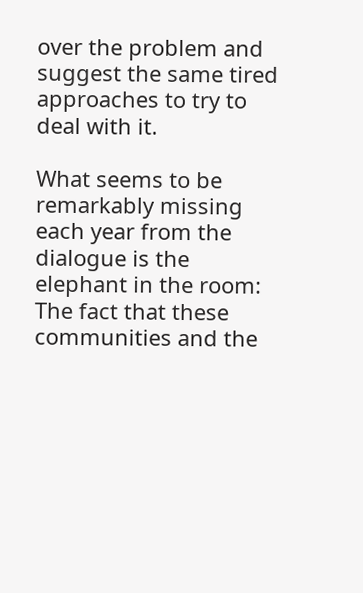over the problem and suggest the same tired approaches to try to deal with it.

What seems to be remarkably missing each year from the dialogue is the elephant in the room: The fact that these communities and the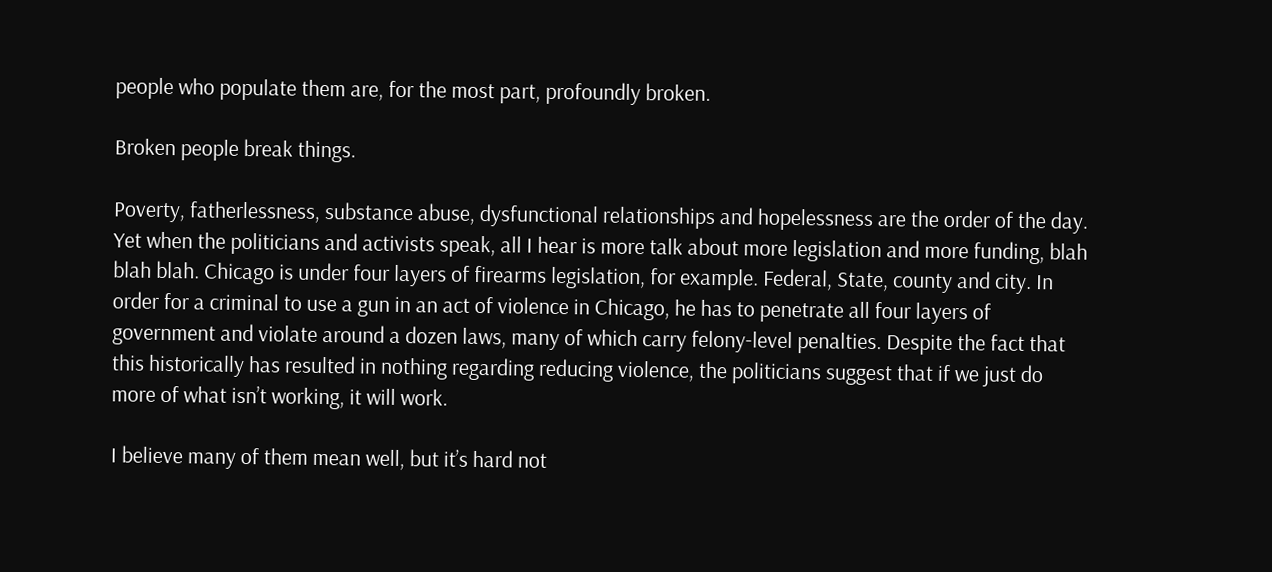people who populate them are, for the most part, profoundly broken.

Broken people break things.

Poverty, fatherlessness, substance abuse, dysfunctional relationships and hopelessness are the order of the day. Yet when the politicians and activists speak, all I hear is more talk about more legislation and more funding, blah blah blah. Chicago is under four layers of firearms legislation, for example. Federal, State, county and city. In order for a criminal to use a gun in an act of violence in Chicago, he has to penetrate all four layers of government and violate around a dozen laws, many of which carry felony-level penalties. Despite the fact that this historically has resulted in nothing regarding reducing violence, the politicians suggest that if we just do more of what isn’t working, it will work.

I believe many of them mean well, but it’s hard not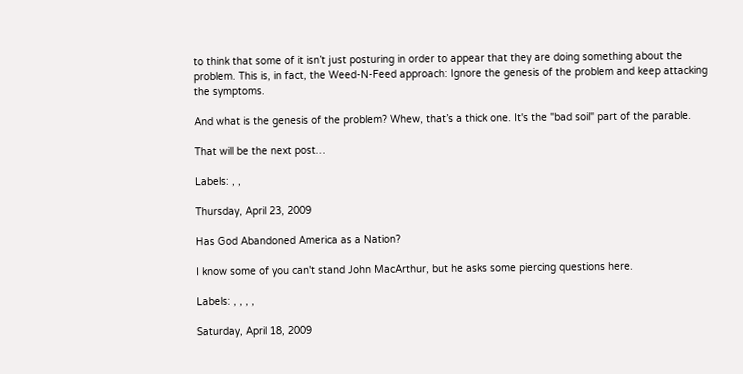to think that some of it isn’t just posturing in order to appear that they are doing something about the problem. This is, in fact, the Weed-N-Feed approach: Ignore the genesis of the problem and keep attacking the symptoms.

And what is the genesis of the problem? Whew, that’s a thick one. It's the "bad soil" part of the parable.

That will be the next post…

Labels: , ,

Thursday, April 23, 2009

Has God Abandoned America as a Nation?

I know some of you can't stand John MacArthur, but he asks some piercing questions here.

Labels: , , , ,

Saturday, April 18, 2009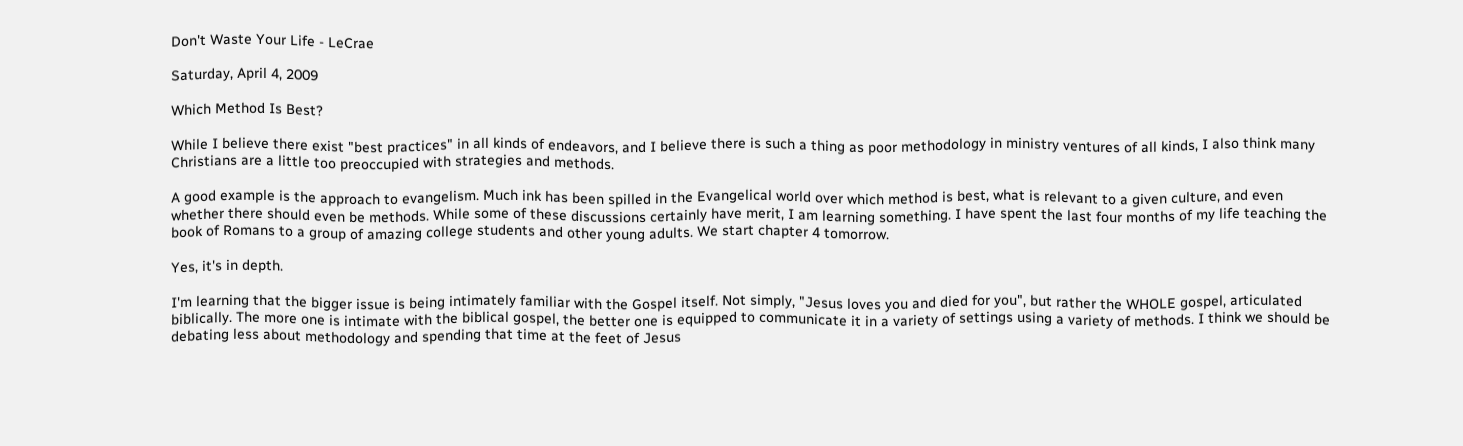Don't Waste Your Life - LeCrae

Saturday, April 4, 2009

Which Method Is Best?

While I believe there exist "best practices" in all kinds of endeavors, and I believe there is such a thing as poor methodology in ministry ventures of all kinds, I also think many Christians are a little too preoccupied with strategies and methods.

A good example is the approach to evangelism. Much ink has been spilled in the Evangelical world over which method is best, what is relevant to a given culture, and even whether there should even be methods. While some of these discussions certainly have merit, I am learning something. I have spent the last four months of my life teaching the book of Romans to a group of amazing college students and other young adults. We start chapter 4 tomorrow.

Yes, it's in depth.

I'm learning that the bigger issue is being intimately familiar with the Gospel itself. Not simply, "Jesus loves you and died for you", but rather the WHOLE gospel, articulated biblically. The more one is intimate with the biblical gospel, the better one is equipped to communicate it in a variety of settings using a variety of methods. I think we should be debating less about methodology and spending that time at the feet of Jesus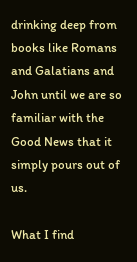drinking deep from books like Romans and Galatians and John until we are so familiar with the Good News that it simply pours out of us.

What I find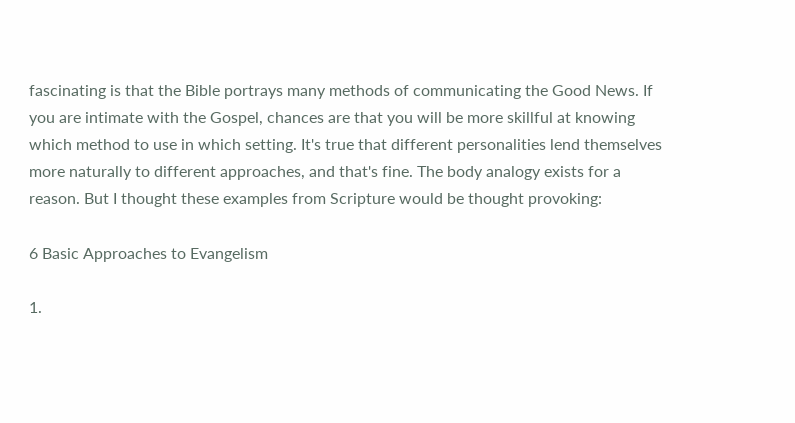fascinating is that the Bible portrays many methods of communicating the Good News. If you are intimate with the Gospel, chances are that you will be more skillful at knowing which method to use in which setting. It's true that different personalities lend themselves more naturally to different approaches, and that's fine. The body analogy exists for a reason. But I thought these examples from Scripture would be thought provoking:

6 Basic Approaches to Evangelism

1.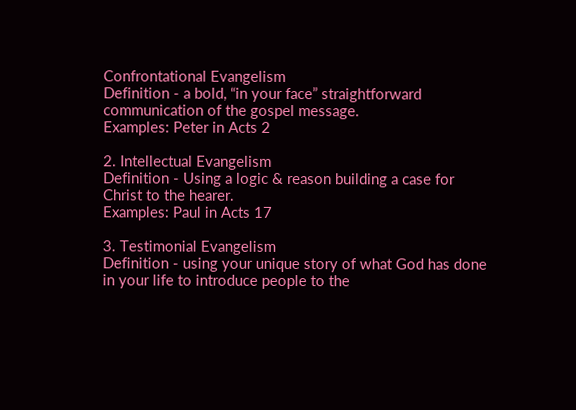Confrontational Evangelism
Definition - a bold, “in your face” straightforward communication of the gospel message.
Examples: Peter in Acts 2

2. Intellectual Evangelism
Definition - Using a logic & reason building a case for Christ to the hearer.
Examples: Paul in Acts 17

3. Testimonial Evangelism
Definition - using your unique story of what God has done in your life to introduce people to the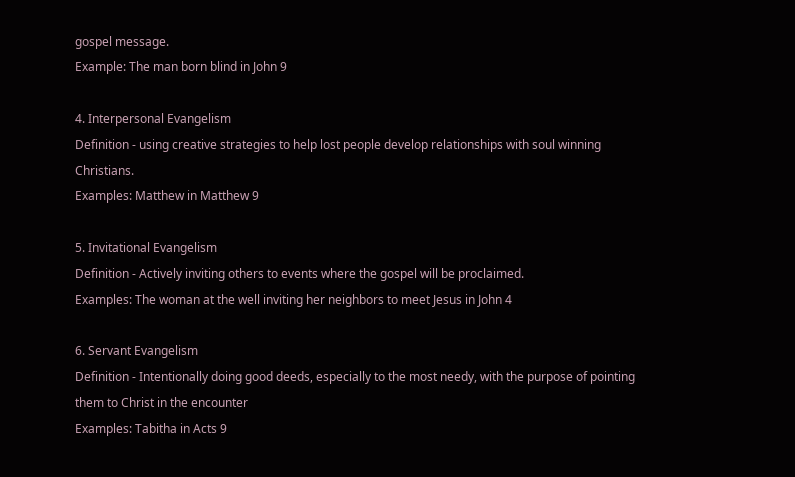gospel message.
Example: The man born blind in John 9

4. Interpersonal Evangelism
Definition - using creative strategies to help lost people develop relationships with soul winning Christians.
Examples: Matthew in Matthew 9

5. Invitational Evangelism
Definition - Actively inviting others to events where the gospel will be proclaimed.
Examples: The woman at the well inviting her neighbors to meet Jesus in John 4

6. Servant Evangelism
Definition - Intentionally doing good deeds, especially to the most needy, with the purpose of pointing them to Christ in the encounter
Examples: Tabitha in Acts 9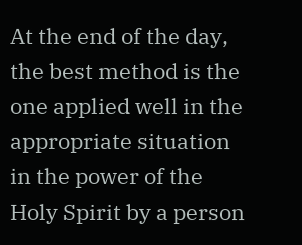At the end of the day, the best method is the one applied well in the appropriate situation in the power of the Holy Spirit by a person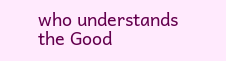who understands the Good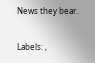News they bear.

Labels: ,